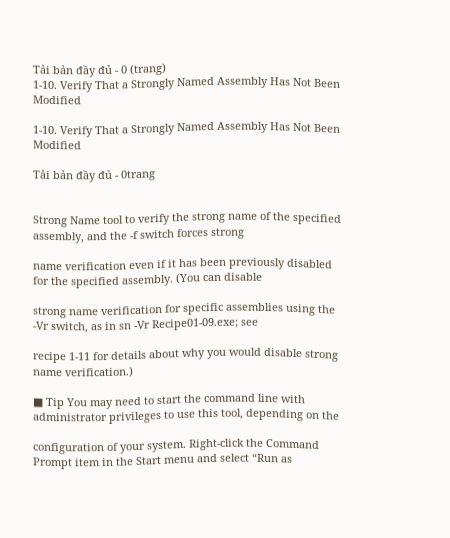Tải bản đầy đủ - 0 (trang)
1-10. Verify That a Strongly Named Assembly Has Not Been Modified

1-10. Verify That a Strongly Named Assembly Has Not Been Modified

Tải bản đầy đủ - 0trang


Strong Name tool to verify the strong name of the specified assembly, and the -f switch forces strong

name verification even if it has been previously disabled for the specified assembly. (You can disable

strong name verification for specific assemblies using the -Vr switch, as in sn -Vr Recipe01-09.exe; see

recipe 1-11 for details about why you would disable strong name verification.)

■ Tip You may need to start the command line with administrator privileges to use this tool, depending on the

configuration of your system. Right-click the Command Prompt item in the Start menu and select “Run as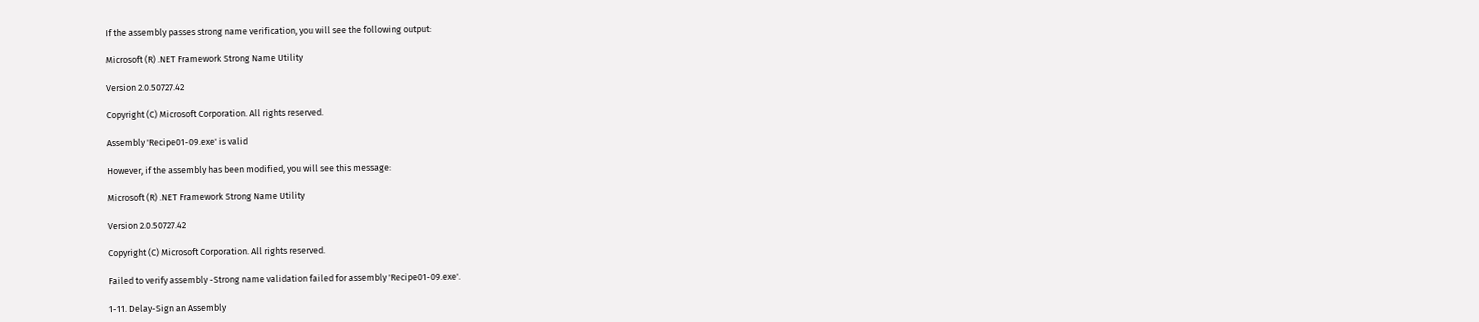If the assembly passes strong name verification, you will see the following output:

Microsoft (R) .NET Framework Strong Name Utility

Version 2.0.50727.42

Copyright (C) Microsoft Corporation. All rights reserved.

Assembly 'Recipe01-09.exe' is valid

However, if the assembly has been modified, you will see this message:

Microsoft (R) .NET Framework Strong Name Utility

Version 2.0.50727.42

Copyright (C) Microsoft Corporation. All rights reserved.

Failed to verify assembly -Strong name validation failed for assembly 'Recipe01-09.exe'.

1-11. Delay-Sign an Assembly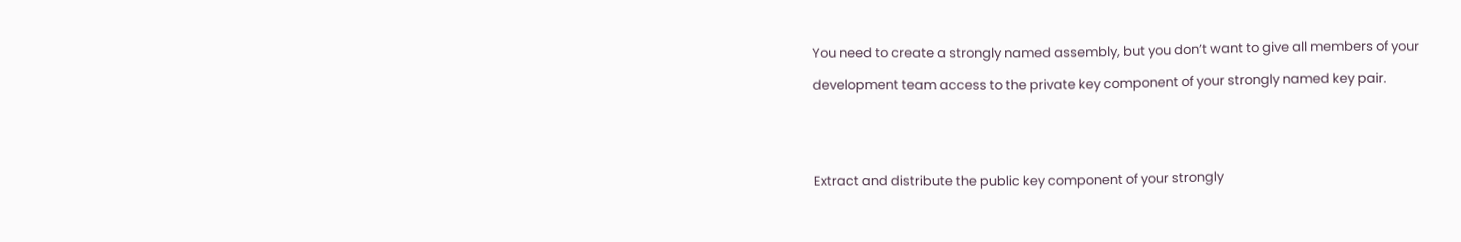You need to create a strongly named assembly, but you don’t want to give all members of your

development team access to the private key component of your strongly named key pair.





Extract and distribute the public key component of your strongly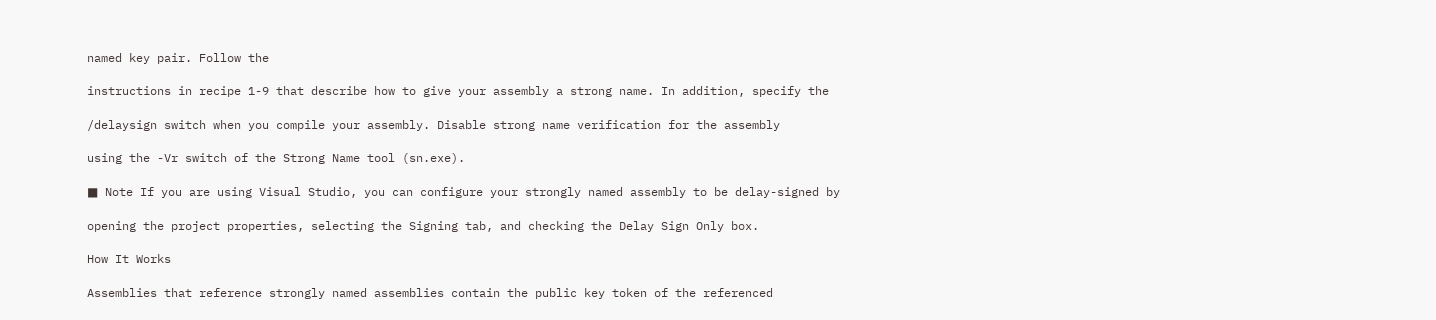named key pair. Follow the

instructions in recipe 1-9 that describe how to give your assembly a strong name. In addition, specify the

/delaysign switch when you compile your assembly. Disable strong name verification for the assembly

using the -Vr switch of the Strong Name tool (sn.exe).

■ Note If you are using Visual Studio, you can configure your strongly named assembly to be delay-signed by

opening the project properties, selecting the Signing tab, and checking the Delay Sign Only box.

How It Works

Assemblies that reference strongly named assemblies contain the public key token of the referenced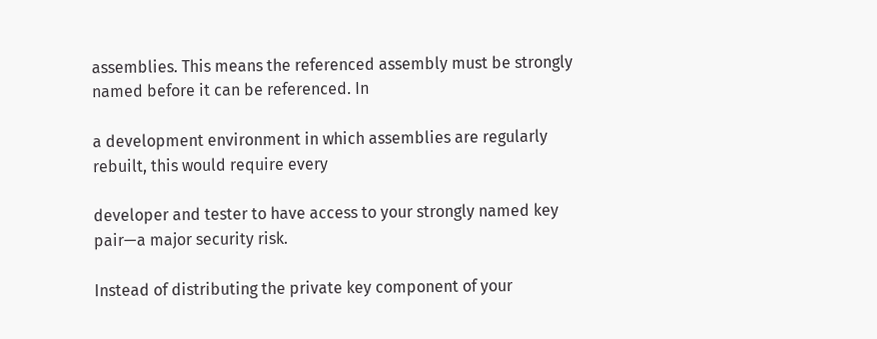assemblies. This means the referenced assembly must be strongly named before it can be referenced. In

a development environment in which assemblies are regularly rebuilt, this would require every

developer and tester to have access to your strongly named key pair—a major security risk.

Instead of distributing the private key component of your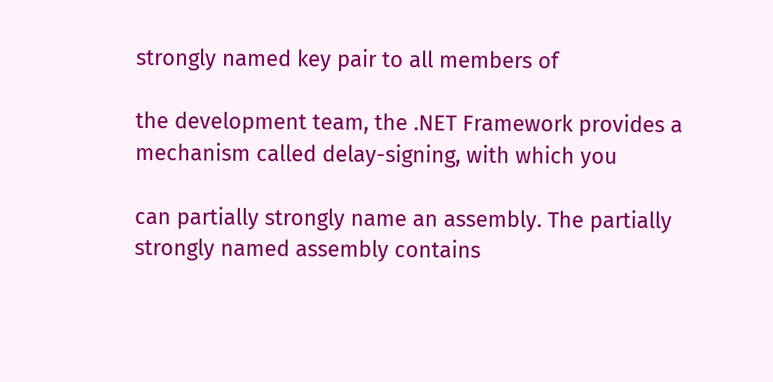strongly named key pair to all members of

the development team, the .NET Framework provides a mechanism called delay-signing, with which you

can partially strongly name an assembly. The partially strongly named assembly contains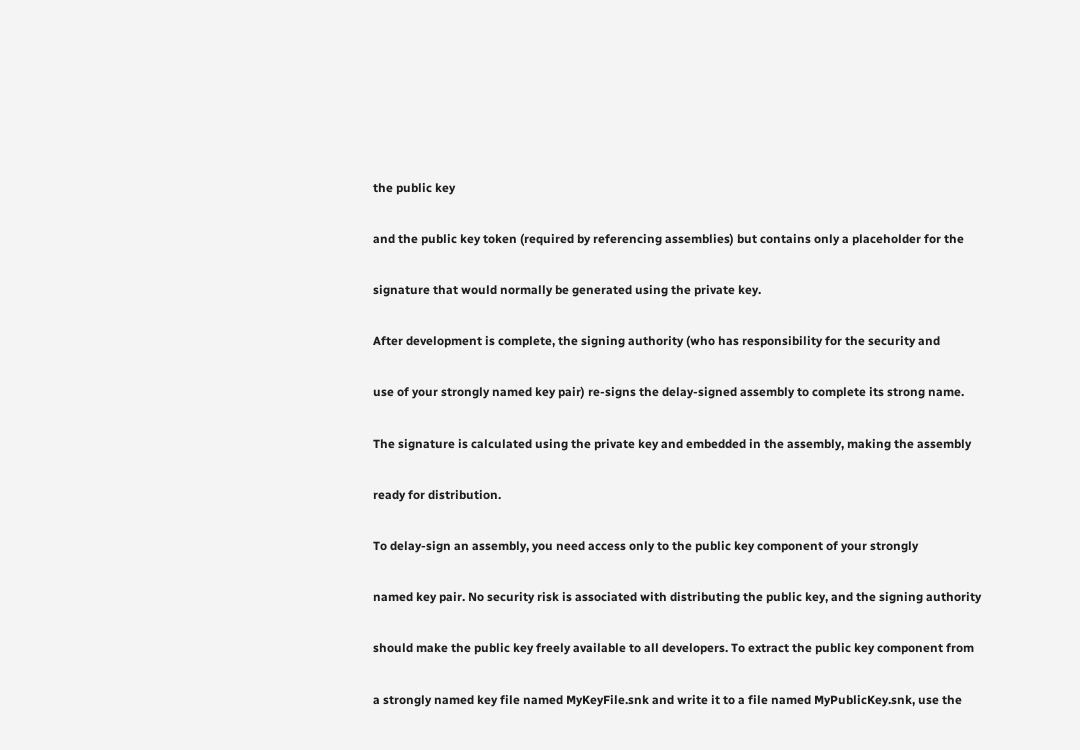the public key

and the public key token (required by referencing assemblies) but contains only a placeholder for the

signature that would normally be generated using the private key.

After development is complete, the signing authority (who has responsibility for the security and

use of your strongly named key pair) re-signs the delay-signed assembly to complete its strong name.

The signature is calculated using the private key and embedded in the assembly, making the assembly

ready for distribution.

To delay-sign an assembly, you need access only to the public key component of your strongly

named key pair. No security risk is associated with distributing the public key, and the signing authority

should make the public key freely available to all developers. To extract the public key component from

a strongly named key file named MyKeyFile.snk and write it to a file named MyPublicKey.snk, use the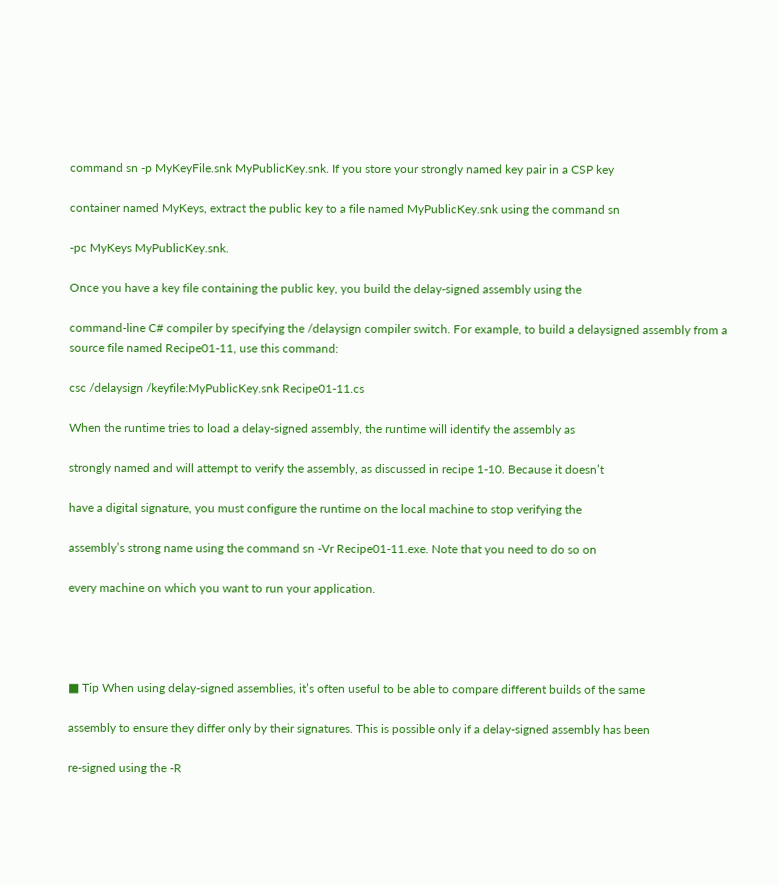command sn -p MyKeyFile.snk MyPublicKey.snk. If you store your strongly named key pair in a CSP key

container named MyKeys, extract the public key to a file named MyPublicKey.snk using the command sn

-pc MyKeys MyPublicKey.snk.

Once you have a key file containing the public key, you build the delay-signed assembly using the

command-line C# compiler by specifying the /delaysign compiler switch. For example, to build a delaysigned assembly from a source file named Recipe01-11, use this command:

csc /delaysign /keyfile:MyPublicKey.snk Recipe01-11.cs

When the runtime tries to load a delay-signed assembly, the runtime will identify the assembly as

strongly named and will attempt to verify the assembly, as discussed in recipe 1-10. Because it doesn’t

have a digital signature, you must configure the runtime on the local machine to stop verifying the

assembly’s strong name using the command sn -Vr Recipe01-11.exe. Note that you need to do so on

every machine on which you want to run your application.




■ Tip When using delay-signed assemblies, it’s often useful to be able to compare different builds of the same

assembly to ensure they differ only by their signatures. This is possible only if a delay-signed assembly has been

re-signed using the -R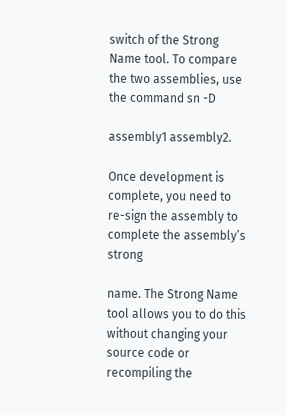switch of the Strong Name tool. To compare the two assemblies, use the command sn -D

assembly1 assembly2.

Once development is complete, you need to re-sign the assembly to complete the assembly’s strong

name. The Strong Name tool allows you to do this without changing your source code or recompiling the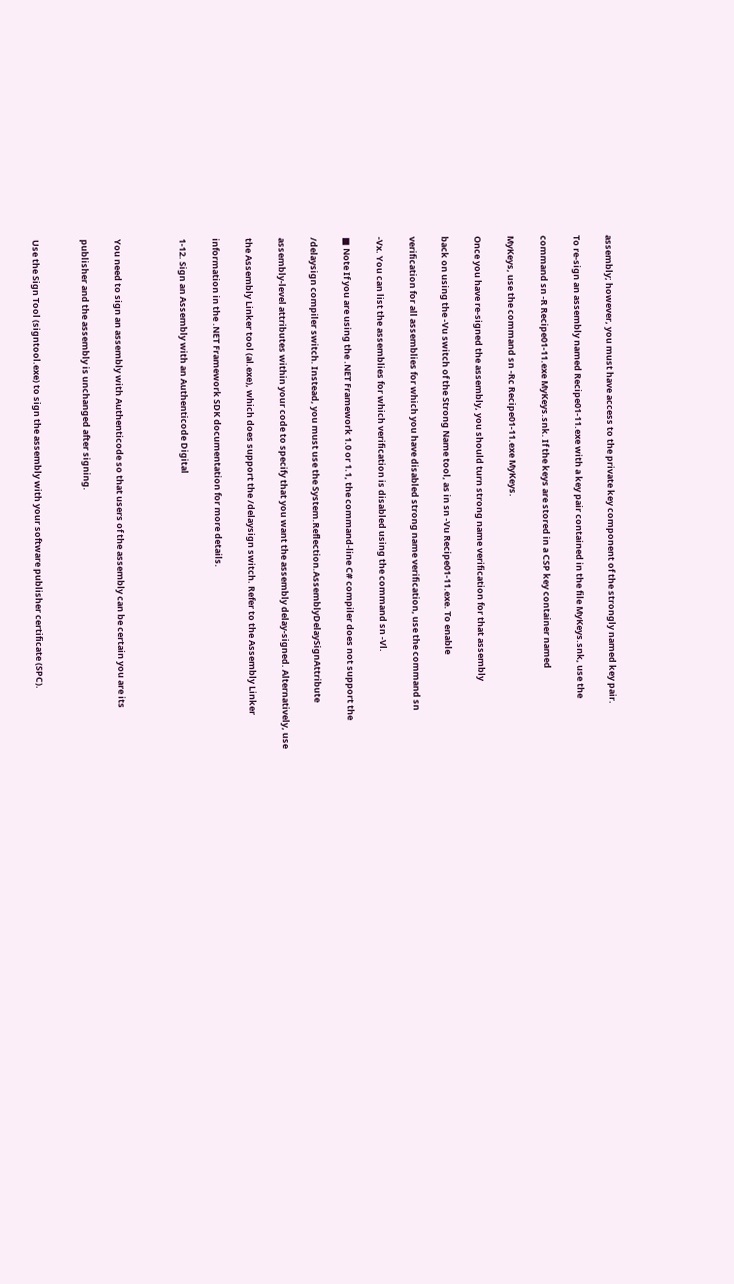assembly; however, you must have access to the private key component of the strongly named key pair.

To re-sign an assembly named Recipe01-11.exe with a key pair contained in the file MyKeys.snk, use the

command sn -R Recipe01-11.exe MyKeys.snk. If the keys are stored in a CSP key container named

MyKeys, use the command sn -Rc Recipe01-11.exe MyKeys.

Once you have re-signed the assembly, you should turn strong name verification for that assembly

back on using the -Vu switch of the Strong Name tool, as in sn -Vu Recipe01-11.exe. To enable

verification for all assemblies for which you have disabled strong name verification, use the command sn

-Vx. You can list the assemblies for which verification is disabled using the command sn -Vl.

■ Note If you are using the .NET Framework 1.0 or 1.1, the command-line C# compiler does not support the

/delaysign compiler switch. Instead, you must use the System.Reflection.AssemblyDelaySignAttribute

assembly-level attributes within your code to specify that you want the assembly delay-signed. Alternatively, use

the Assembly Linker tool (al.exe), which does support the /delaysign switch. Refer to the Assembly Linker

information in the .NET Framework SDK documentation for more details.

1-12. Sign an Assembly with an Authenticode Digital



You need to sign an assembly with Authenticode so that users of the assembly can be certain you are its

publisher and the assembly is unchanged after signing.


Use the Sign Tool (signtool.exe) to sign the assembly with your software publisher certificate (SPC).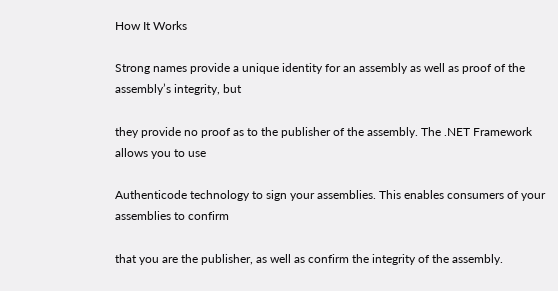How It Works

Strong names provide a unique identity for an assembly as well as proof of the assembly’s integrity, but

they provide no proof as to the publisher of the assembly. The .NET Framework allows you to use

Authenticode technology to sign your assemblies. This enables consumers of your assemblies to confirm

that you are the publisher, as well as confirm the integrity of the assembly.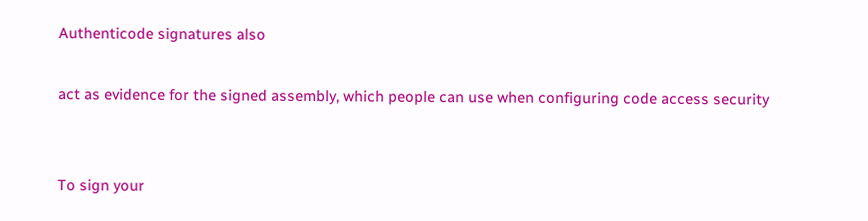Authenticode signatures also

act as evidence for the signed assembly, which people can use when configuring code access security


To sign your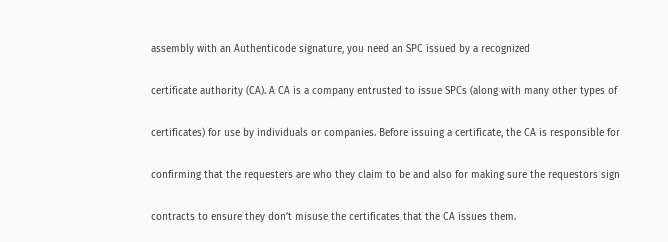assembly with an Authenticode signature, you need an SPC issued by a recognized

certificate authority (CA). A CA is a company entrusted to issue SPCs (along with many other types of

certificates) for use by individuals or companies. Before issuing a certificate, the CA is responsible for

confirming that the requesters are who they claim to be and also for making sure the requestors sign

contracts to ensure they don’t misuse the certificates that the CA issues them.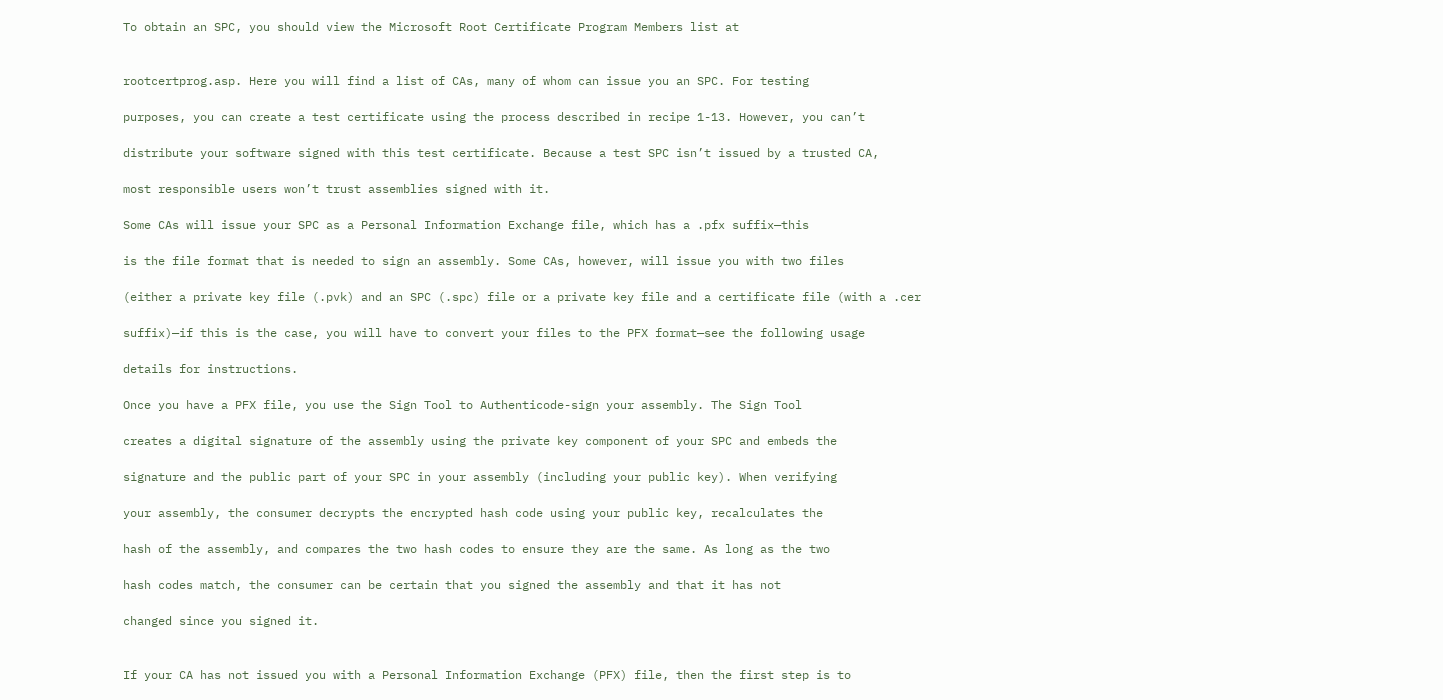To obtain an SPC, you should view the Microsoft Root Certificate Program Members list at


rootcertprog.asp. Here you will find a list of CAs, many of whom can issue you an SPC. For testing

purposes, you can create a test certificate using the process described in recipe 1-13. However, you can’t

distribute your software signed with this test certificate. Because a test SPC isn’t issued by a trusted CA,

most responsible users won’t trust assemblies signed with it.

Some CAs will issue your SPC as a Personal Information Exchange file, which has a .pfx suffix—this

is the file format that is needed to sign an assembly. Some CAs, however, will issue you with two files

(either a private key file (.pvk) and an SPC (.spc) file or a private key file and a certificate file (with a .cer

suffix)—if this is the case, you will have to convert your files to the PFX format—see the following usage

details for instructions.

Once you have a PFX file, you use the Sign Tool to Authenticode-sign your assembly. The Sign Tool

creates a digital signature of the assembly using the private key component of your SPC and embeds the

signature and the public part of your SPC in your assembly (including your public key). When verifying

your assembly, the consumer decrypts the encrypted hash code using your public key, recalculates the

hash of the assembly, and compares the two hash codes to ensure they are the same. As long as the two

hash codes match, the consumer can be certain that you signed the assembly and that it has not

changed since you signed it.


If your CA has not issued you with a Personal Information Exchange (PFX) file, then the first step is to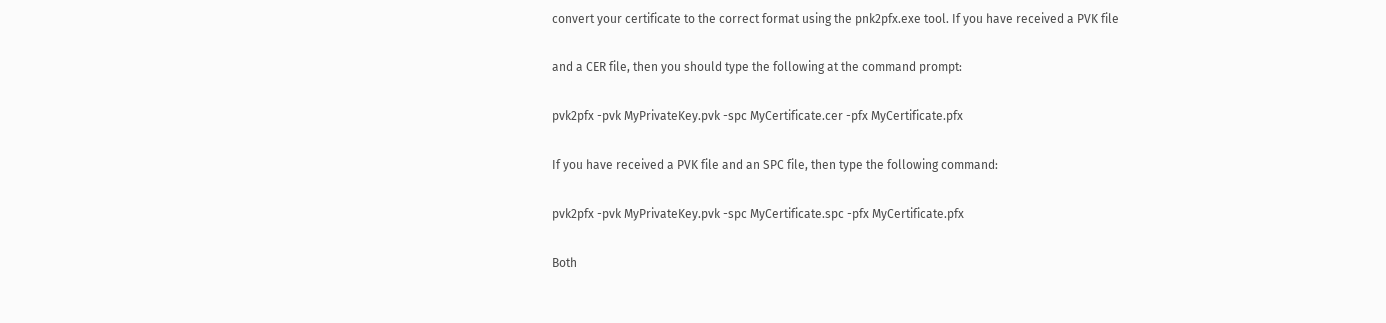convert your certificate to the correct format using the pnk2pfx.exe tool. If you have received a PVK file

and a CER file, then you should type the following at the command prompt:

pvk2pfx -pvk MyPrivateKey.pvk -spc MyCertificate.cer -pfx MyCertificate.pfx

If you have received a PVK file and an SPC file, then type the following command:

pvk2pfx -pvk MyPrivateKey.pvk -spc MyCertificate.spc -pfx MyCertificate.pfx

Both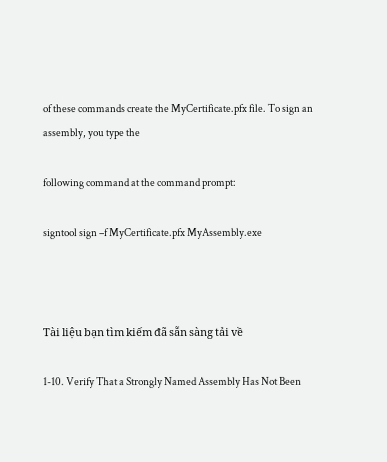of these commands create the MyCertificate.pfx file. To sign an assembly, you type the

following command at the command prompt:

signtool sign –f MyCertificate.pfx MyAssembly.exe



Tài liệu bạn tìm kiếm đã sẵn sàng tải về

1-10. Verify That a Strongly Named Assembly Has Not Been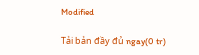Modified

Tải bản đầy đủ ngay(0 tr)